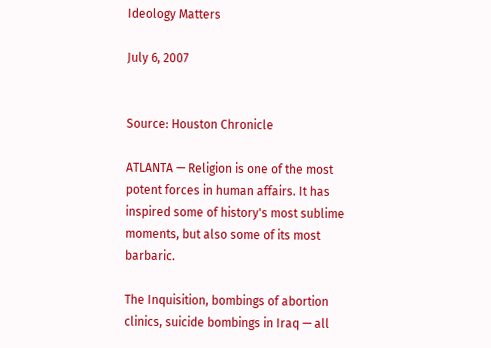Ideology Matters

July 6, 2007


Source: Houston Chronicle

ATLANTA — Religion is one of the most potent forces in human affairs. It has inspired some of history's most sublime moments, but also some of its most barbaric.

The Inquisition, bombings of abortion clinics, suicide bombings in Iraq — all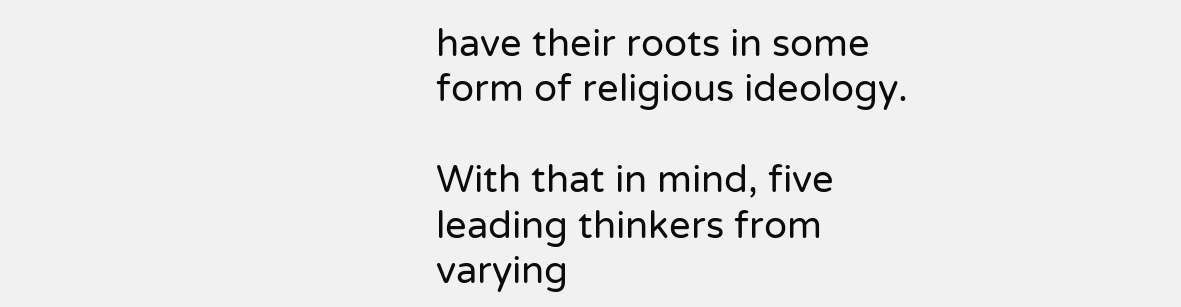have their roots in some form of religious ideology.

With that in mind, five leading thinkers from varying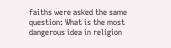faiths were asked the same question: What is the most dangerous idea in religion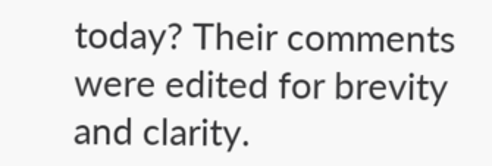today? Their comments were edited for brevity and clarity.